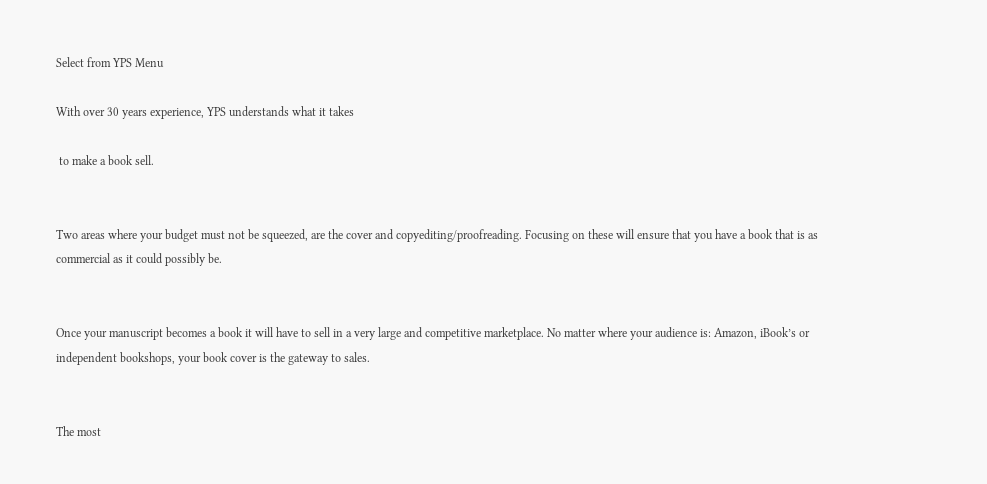Select from YPS Menu

With over 30 years experience, YPS understands what it takes

 to make a book sell.


Two areas where your budget must not be squeezed, are the cover and copyediting/proofreading. Focusing on these will ensure that you have a book that is as commercial as it could possibly be.


Once your manuscript becomes a book it will have to sell in a very large and competitive marketplace. No matter where your audience is: Amazon, iBook’s or independent bookshops, your book cover is the gateway to sales.


The most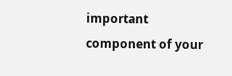important component of your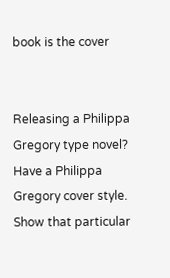book is the cover


Releasing a Philippa Gregory type novel? Have a Philippa Gregory cover style. Show that particular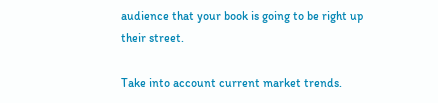audience that your book is going to be right up their street.

Take into account current market trends.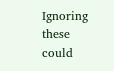Ignoring these could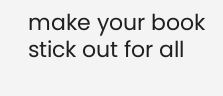make your book stick out for all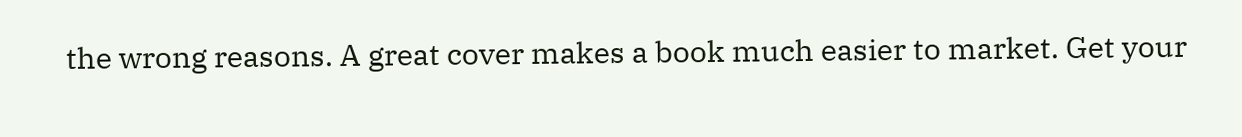the wrong reasons. A great cover makes a book much easier to market. Get your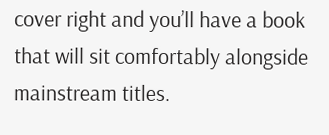cover right and you’ll have a book that will sit comfortably alongside mainstream titles.